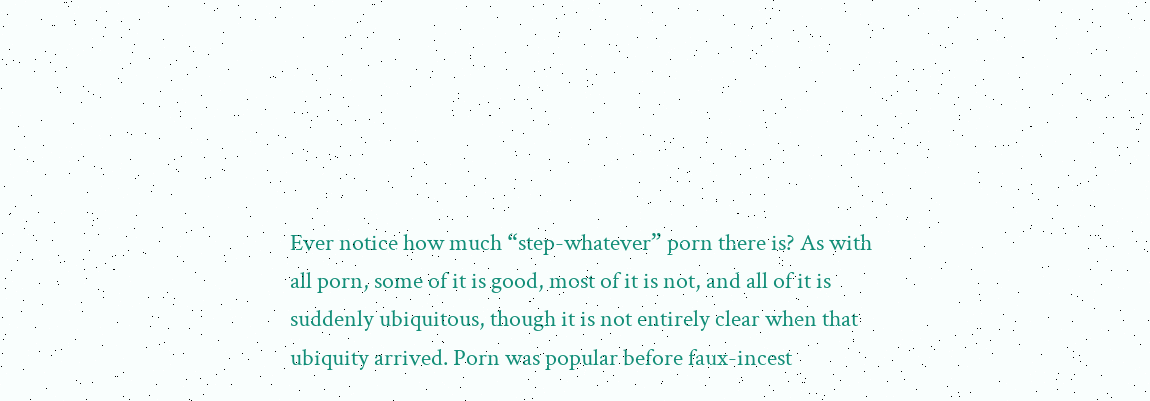Ever notice how much “step-whatever” porn there is? As with all porn, some of it is good, most of it is not, and all of it is suddenly ubiquitous, though it is not entirely clear when that ubiquity arrived. Porn was popular before faux-incest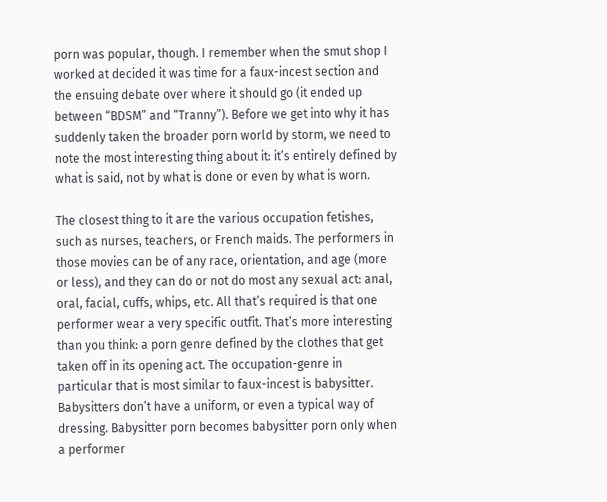porn was popular, though. I remember when the smut shop I worked at decided it was time for a faux-incest section and the ensuing debate over where it should go (it ended up between “BDSM” and “Tranny”). Before we get into why it has suddenly taken the broader porn world by storm, we need to note the most interesting thing about it: it’s entirely defined by what is said, not by what is done or even by what is worn.

The closest thing to it are the various occupation fetishes, such as nurses, teachers, or French maids. The performers in those movies can be of any race, orientation, and age (more or less), and they can do or not do most any sexual act: anal, oral, facial, cuffs, whips, etc. All that’s required is that one performer wear a very specific outfit. That’s more interesting than you think: a porn genre defined by the clothes that get taken off in its opening act. The occupation-genre in particular that is most similar to faux-incest is babysitter. Babysitters don’t have a uniform, or even a typical way of dressing. Babysitter porn becomes babysitter porn only when a performer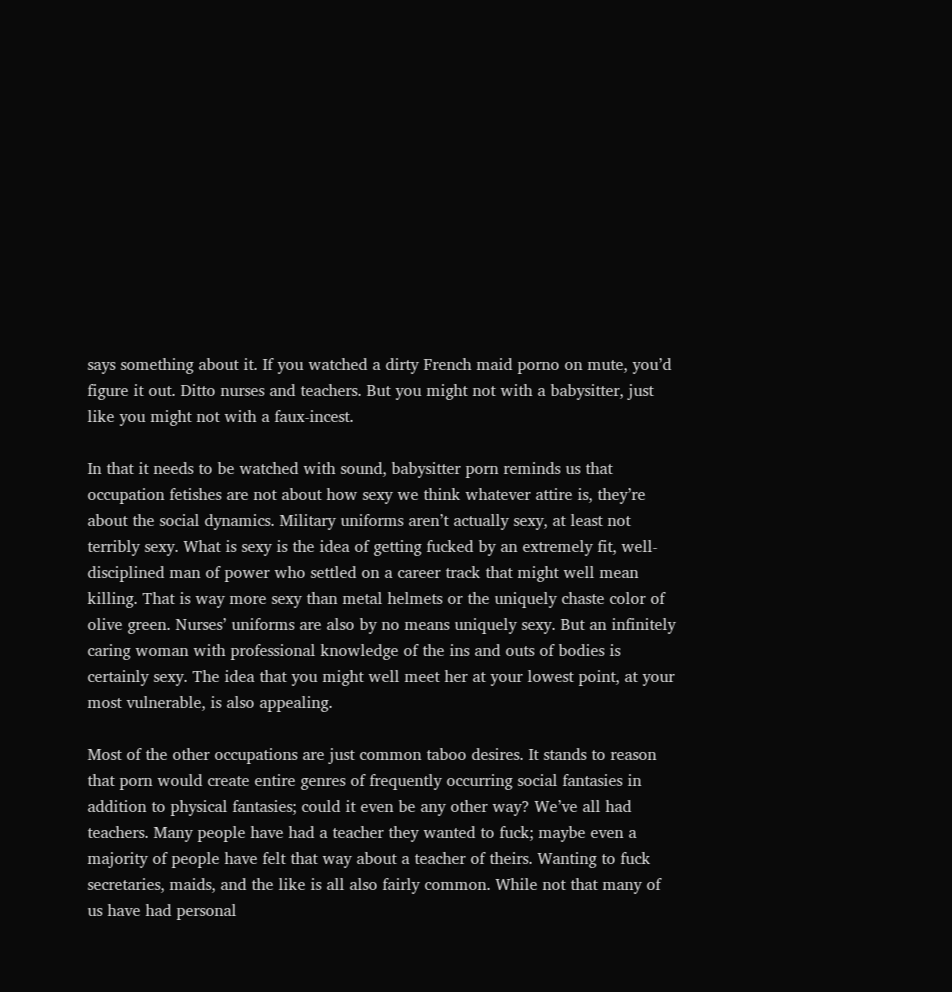says something about it. If you watched a dirty French maid porno on mute, you’d figure it out. Ditto nurses and teachers. But you might not with a babysitter, just like you might not with a faux-incest.

In that it needs to be watched with sound, babysitter porn reminds us that occupation fetishes are not about how sexy we think whatever attire is, they’re about the social dynamics. Military uniforms aren’t actually sexy, at least not terribly sexy. What is sexy is the idea of getting fucked by an extremely fit, well-disciplined man of power who settled on a career track that might well mean killing. That is way more sexy than metal helmets or the uniquely chaste color of olive green. Nurses’ uniforms are also by no means uniquely sexy. But an infinitely caring woman with professional knowledge of the ins and outs of bodies is certainly sexy. The idea that you might well meet her at your lowest point, at your most vulnerable, is also appealing.

Most of the other occupations are just common taboo desires. It stands to reason that porn would create entire genres of frequently occurring social fantasies in addition to physical fantasies; could it even be any other way? We’ve all had teachers. Many people have had a teacher they wanted to fuck; maybe even a majority of people have felt that way about a teacher of theirs. Wanting to fuck secretaries, maids, and the like is all also fairly common. While not that many of us have had personal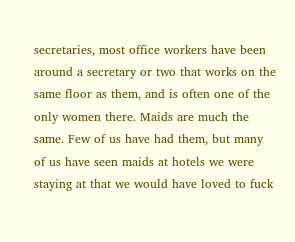secretaries, most office workers have been around a secretary or two that works on the same floor as them, and is often one of the only women there. Maids are much the same. Few of us have had them, but many of us have seen maids at hotels we were staying at that we would have loved to fuck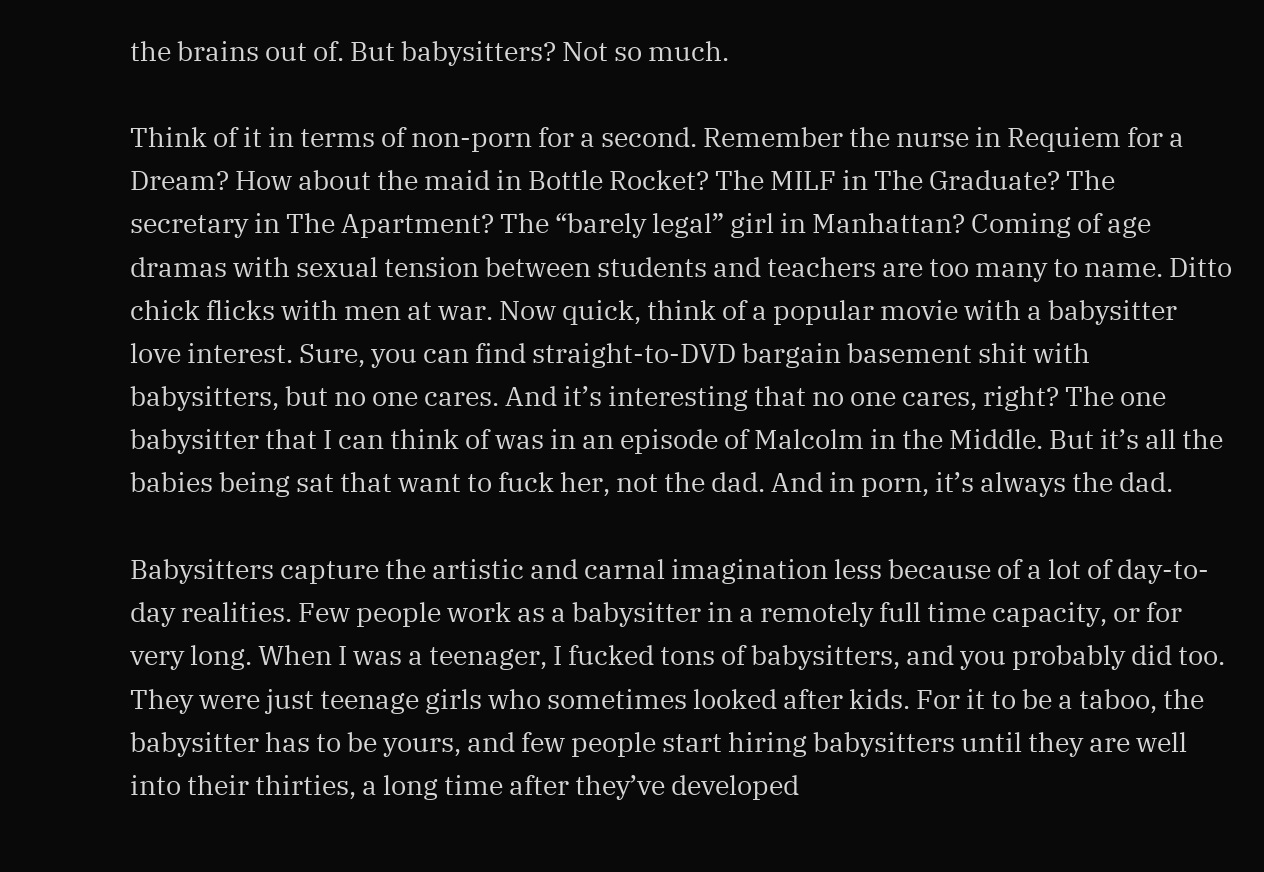the brains out of. But babysitters? Not so much.

Think of it in terms of non-porn for a second. Remember the nurse in Requiem for a Dream? How about the maid in Bottle Rocket? The MILF in The Graduate? The secretary in The Apartment? The “barely legal” girl in Manhattan? Coming of age dramas with sexual tension between students and teachers are too many to name. Ditto chick flicks with men at war. Now quick, think of a popular movie with a babysitter love interest. Sure, you can find straight-to-DVD bargain basement shit with babysitters, but no one cares. And it’s interesting that no one cares, right? The one babysitter that I can think of was in an episode of Malcolm in the Middle. But it’s all the babies being sat that want to fuck her, not the dad. And in porn, it’s always the dad.

Babysitters capture the artistic and carnal imagination less because of a lot of day-to-day realities. Few people work as a babysitter in a remotely full time capacity, or for very long. When I was a teenager, I fucked tons of babysitters, and you probably did too. They were just teenage girls who sometimes looked after kids. For it to be a taboo, the babysitter has to be yours, and few people start hiring babysitters until they are well into their thirties, a long time after they’ve developed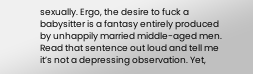sexually. Ergo, the desire to fuck a babysitter is a fantasy entirely produced by unhappily married middle-aged men. Read that sentence out loud and tell me it’s not a depressing observation. Yet,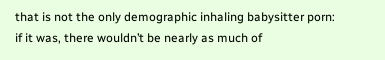that is not the only demographic inhaling babysitter porn: if it was, there wouldn’t be nearly as much of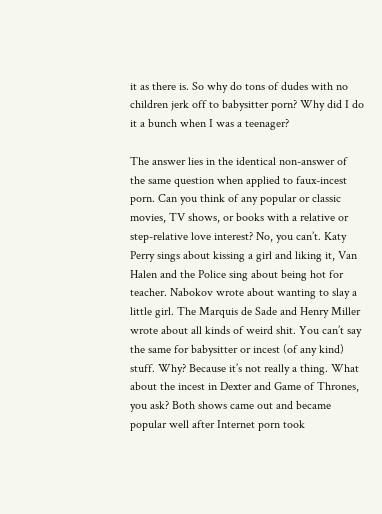it as there is. So why do tons of dudes with no children jerk off to babysitter porn? Why did I do it a bunch when I was a teenager?

The answer lies in the identical non-answer of the same question when applied to faux-incest porn. Can you think of any popular or classic movies, TV shows, or books with a relative or step-relative love interest? No, you can’t. Katy Perry sings about kissing a girl and liking it, Van Halen and the Police sing about being hot for teacher. Nabokov wrote about wanting to slay a little girl. The Marquis de Sade and Henry Miller wrote about all kinds of weird shit. You can’t say the same for babysitter or incest (of any kind) stuff. Why? Because it’s not really a thing. What about the incest in Dexter and Game of Thrones, you ask? Both shows came out and became popular well after Internet porn took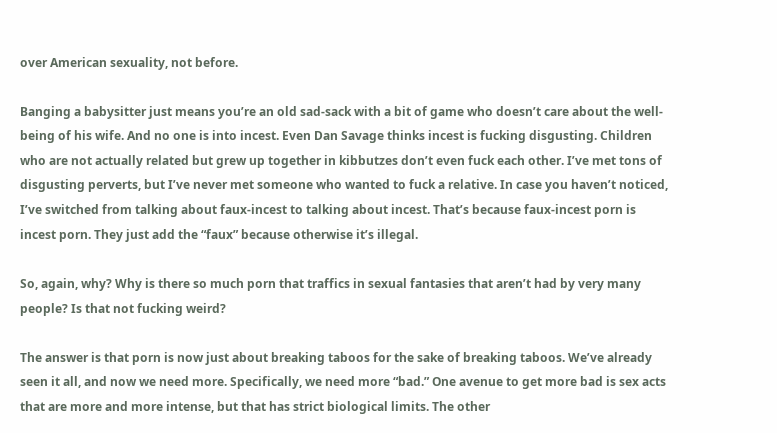over American sexuality, not before.

Banging a babysitter just means you’re an old sad-sack with a bit of game who doesn’t care about the well-being of his wife. And no one is into incest. Even Dan Savage thinks incest is fucking disgusting. Children who are not actually related but grew up together in kibbutzes don’t even fuck each other. I’ve met tons of disgusting perverts, but I’ve never met someone who wanted to fuck a relative. In case you haven’t noticed, I’ve switched from talking about faux-incest to talking about incest. That’s because faux-incest porn is incest porn. They just add the “faux” because otherwise it’s illegal.

So, again, why? Why is there so much porn that traffics in sexual fantasies that aren’t had by very many people? Is that not fucking weird?

The answer is that porn is now just about breaking taboos for the sake of breaking taboos. We’ve already seen it all, and now we need more. Specifically, we need more “bad.” One avenue to get more bad is sex acts that are more and more intense, but that has strict biological limits. The other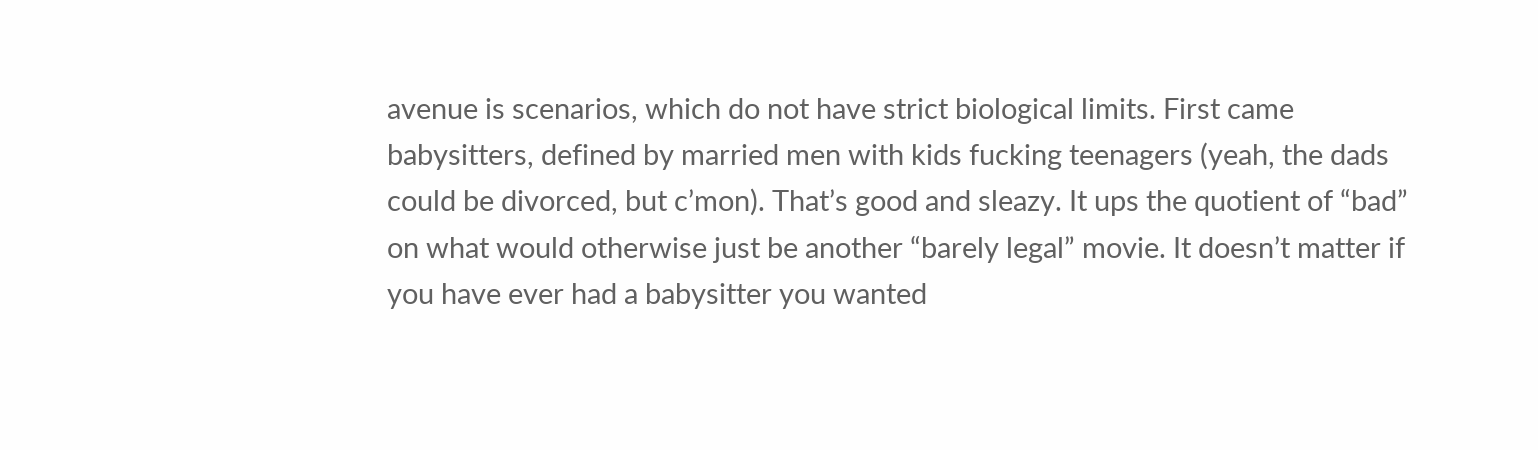avenue is scenarios, which do not have strict biological limits. First came babysitters, defined by married men with kids fucking teenagers (yeah, the dads could be divorced, but c’mon). That’s good and sleazy. It ups the quotient of “bad” on what would otherwise just be another “barely legal” movie. It doesn’t matter if you have ever had a babysitter you wanted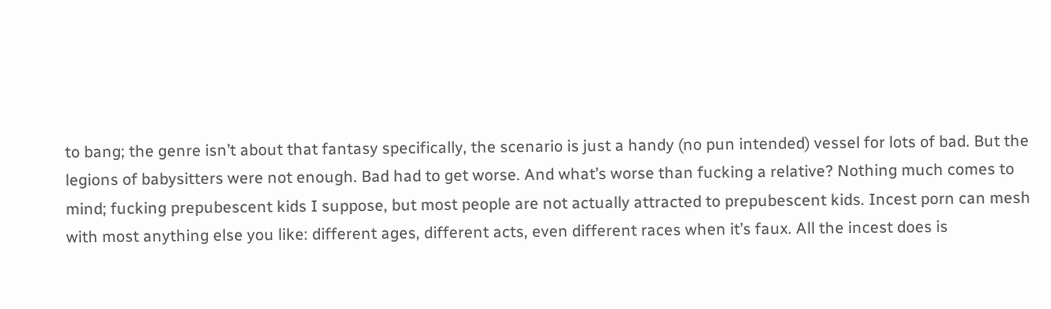to bang; the genre isn’t about that fantasy specifically, the scenario is just a handy (no pun intended) vessel for lots of bad. But the legions of babysitters were not enough. Bad had to get worse. And what’s worse than fucking a relative? Nothing much comes to mind; fucking prepubescent kids I suppose, but most people are not actually attracted to prepubescent kids. Incest porn can mesh with most anything else you like: different ages, different acts, even different races when it’s faux. All the incest does is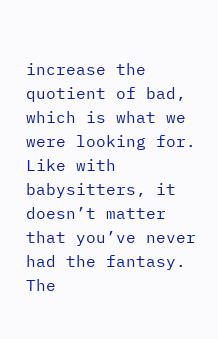increase the quotient of bad, which is what we were looking for. Like with babysitters, it doesn’t matter that you’ve never had the fantasy. The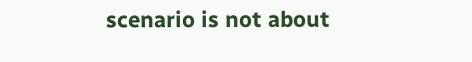scenario is not about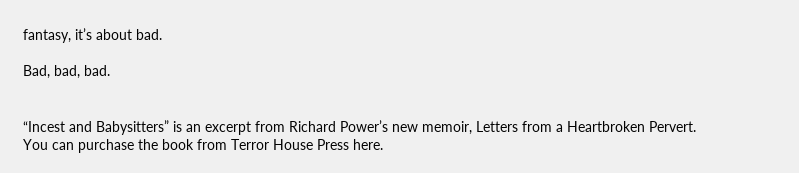fantasy, it’s about bad.

Bad, bad, bad.


“Incest and Babysitters” is an excerpt from Richard Power’s new memoir, Letters from a Heartbroken Pervert. You can purchase the book from Terror House Press here.